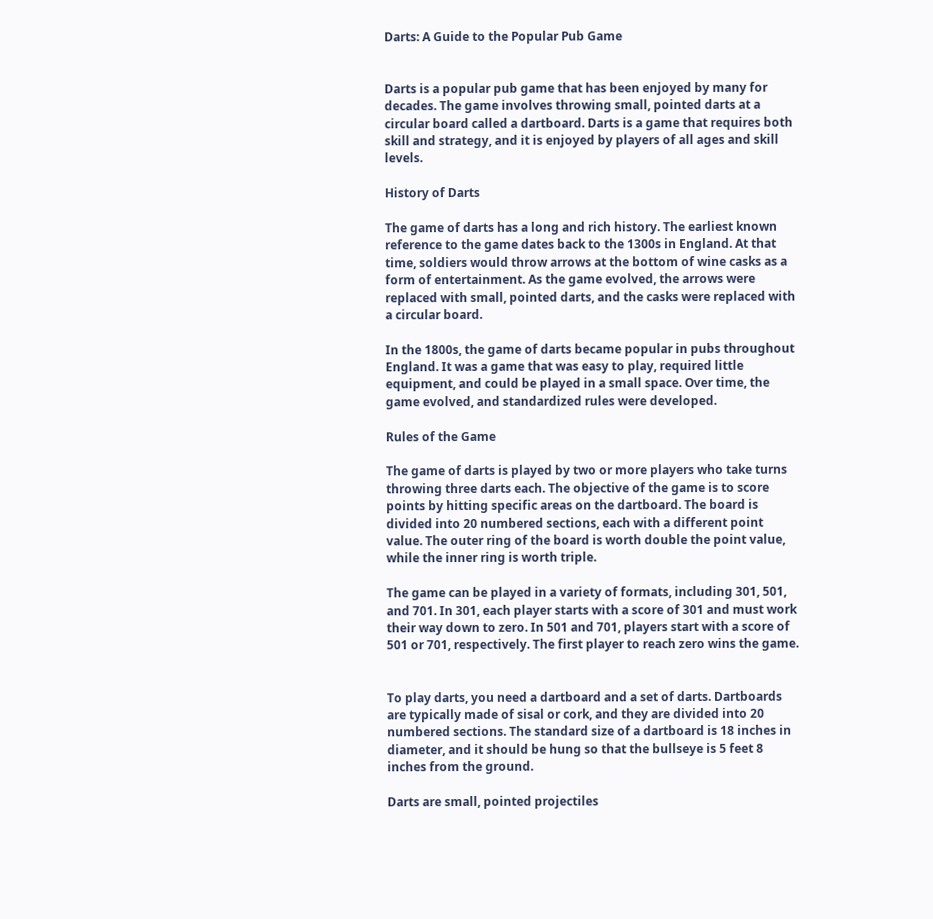Darts: A Guide to the Popular Pub Game


Darts is a popular pub game that has been enjoyed by many for decades. The game involves throwing small, pointed darts at a circular board called a dartboard. Darts is a game that requires both skill and strategy, and it is enjoyed by players of all ages and skill levels.

History of Darts

The game of darts has a long and rich history. The earliest known reference to the game dates back to the 1300s in England. At that time, soldiers would throw arrows at the bottom of wine casks as a form of entertainment. As the game evolved, the arrows were replaced with small, pointed darts, and the casks were replaced with a circular board.

In the 1800s, the game of darts became popular in pubs throughout England. It was a game that was easy to play, required little equipment, and could be played in a small space. Over time, the game evolved, and standardized rules were developed.

Rules of the Game

The game of darts is played by two or more players who take turns throwing three darts each. The objective of the game is to score points by hitting specific areas on the dartboard. The board is divided into 20 numbered sections, each with a different point value. The outer ring of the board is worth double the point value, while the inner ring is worth triple.

The game can be played in a variety of formats, including 301, 501, and 701. In 301, each player starts with a score of 301 and must work their way down to zero. In 501 and 701, players start with a score of 501 or 701, respectively. The first player to reach zero wins the game.


To play darts, you need a dartboard and a set of darts. Dartboards are typically made of sisal or cork, and they are divided into 20 numbered sections. The standard size of a dartboard is 18 inches in diameter, and it should be hung so that the bullseye is 5 feet 8 inches from the ground.

Darts are small, pointed projectiles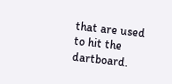that are used to hit the dartboard.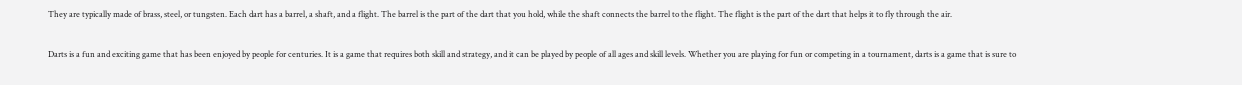They are typically made of brass, steel, or tungsten. Each dart has a barrel, a shaft, and a flight. The barrel is the part of the dart that you hold, while the shaft connects the barrel to the flight. The flight is the part of the dart that helps it to fly through the air.

Darts is a fun and exciting game that has been enjoyed by people for centuries. It is a game that requires both skill and strategy, and it can be played by people of all ages and skill levels. Whether you are playing for fun or competing in a tournament, darts is a game that is sure to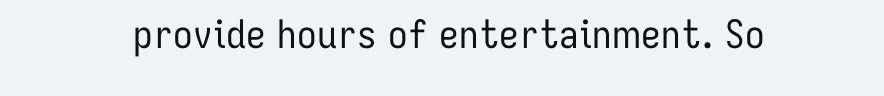provide hours of entertainment. So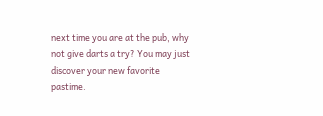next time you are at the pub, why not give darts a try? You may just discover your new favorite pastime.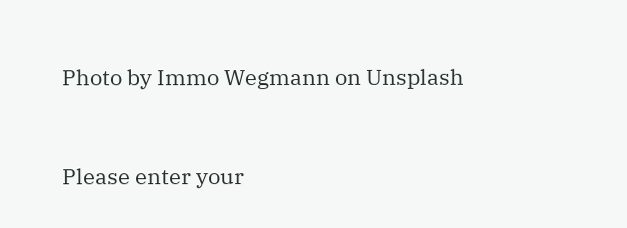Photo by Immo Wegmann on Unsplash


Please enter your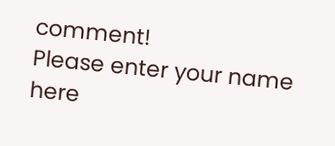comment!
Please enter your name here